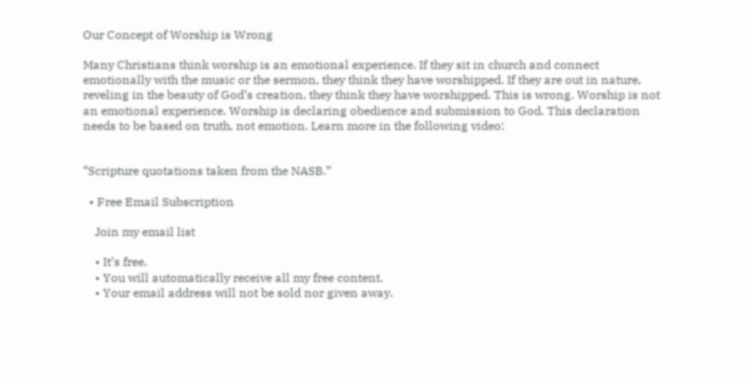Our Concept of Worship is Wrong

Many Christians think worship is an emotional experience. If they sit in church and connect emotionally with the music or the sermon, they think they have worshipped. If they are out in nature, reveling in the beauty of God’s creation, they think they have worshipped. This is wrong. Worship is not an emotional experience. Worship is declaring obedience and submission to God. This declaration needs to be based on truth, not emotion. Learn more in the following video:


“Scripture quotations taken from the NASB.”

  • Free Email Subscription

    Join my email list

    • It’s free.
    • You will automatically receive all my free content.
    • Your email address will not be sold nor given away.